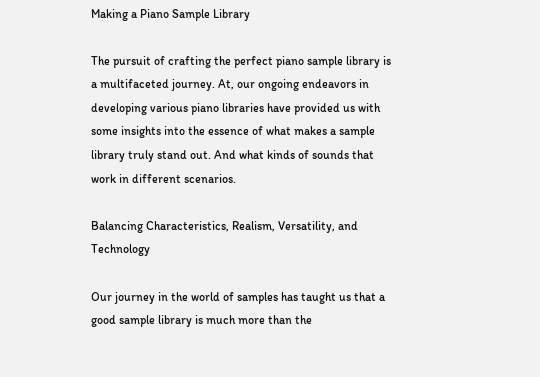Making a Piano Sample Library

The pursuit of crafting the perfect piano sample library is a multifaceted journey. At, our ongoing endeavors in developing various piano libraries have provided us with some insights into the essence of what makes a sample library truly stand out. And what kinds of sounds that work in different scenarios.

Balancing Characteristics, Realism, Versatility, and Technology

Our journey in the world of samples has taught us that a good sample library is much more than the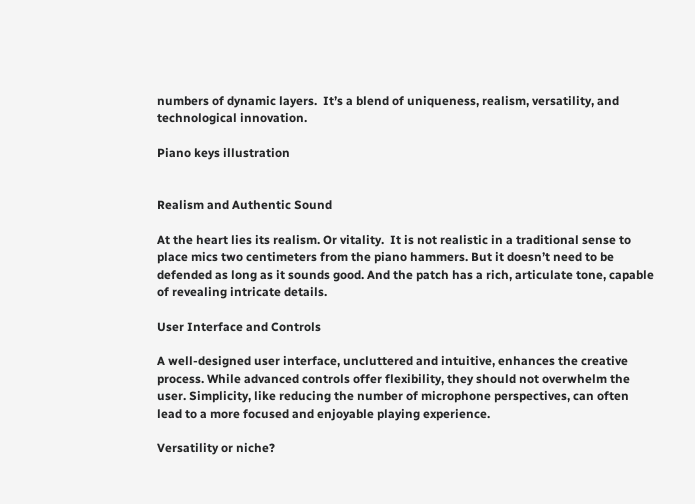numbers of dynamic layers.  It’s a blend of uniqueness, realism, versatility, and technological innovation.

Piano keys illustration


Realism and Authentic Sound

At the heart lies its realism. Or vitality.  It is not realistic in a traditional sense to place mics two centimeters from the piano hammers. But it doesn’t need to be defended as long as it sounds good. And the patch has a rich, articulate tone, capable of revealing intricate details.

User Interface and Controls

A well-designed user interface, uncluttered and intuitive, enhances the creative process. While advanced controls offer flexibility, they should not overwhelm the user. Simplicity, like reducing the number of microphone perspectives, can often lead to a more focused and enjoyable playing experience.

Versatility or niche?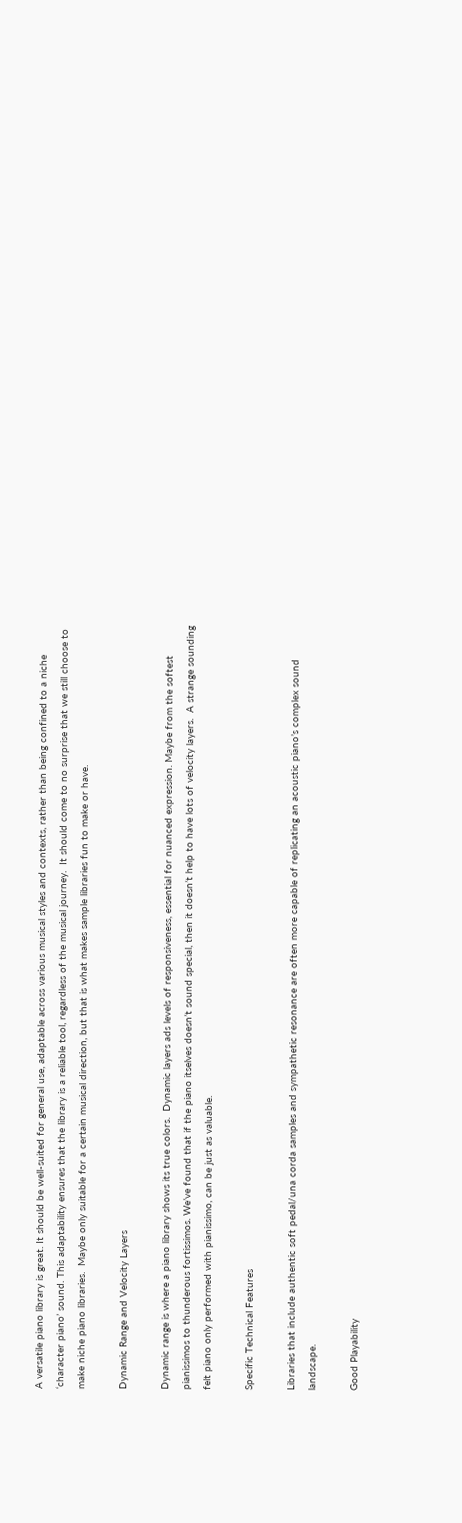A versatile piano library is great. It should be well-suited for general use, adaptable across various musical styles and contexts, rather than being confined to a niche ‘character piano’ sound. This adaptability ensures that the library is a reliable tool, regardless of the musical journey.  It should come to no surprise that we still choose to make niche piano libraries.  Maybe only suitable for a certain musical direction, but that is what makes sample libraries fun to make or have.

Dynamic Range and Velocity Layers

Dynamic range is where a piano library shows its true colors.  Dynamic layers ads levels of responsiveness, essential for nuanced expression. Maybe from the softest pianissimos to thunderous fortissimos. We’ve found that if the piano itselves doesn’t sound special, then it doesn’t help to have lots of velocity layers.  A strange sounding felt piano only performed with pianissimo, can be just as valuable.

Specific Technical Features

Libraries that include authentic soft pedal/una corda samples and sympathetic resonance are often more capable of replicating an acoustic piano’s complex sound landscape.

Good Playability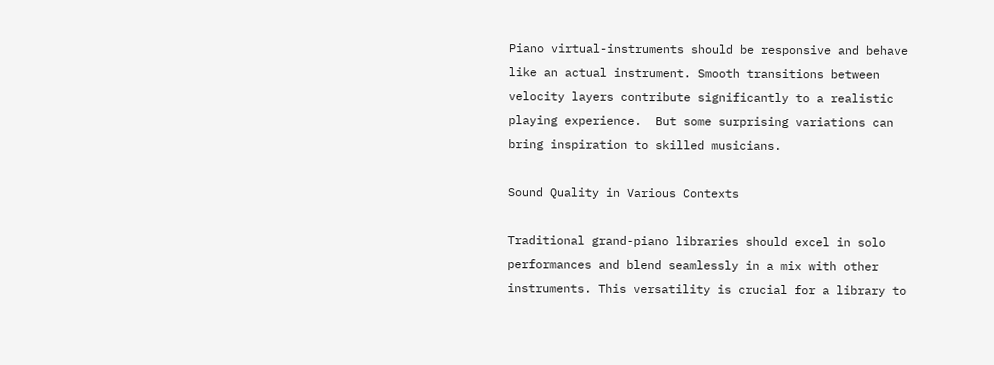Piano virtual-instruments should be responsive and behave like an actual instrument. Smooth transitions between velocity layers contribute significantly to a realistic playing experience.  But some surprising variations can bring inspiration to skilled musicians.

Sound Quality in Various Contexts

Traditional grand-piano libraries should excel in solo performances and blend seamlessly in a mix with other instruments. This versatility is crucial for a library to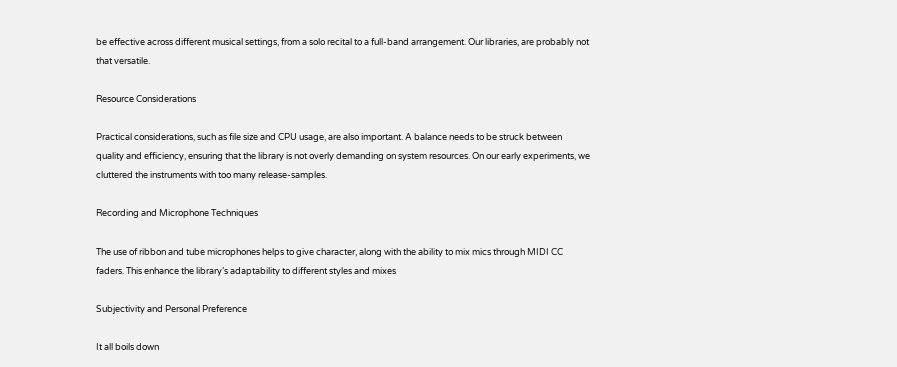be effective across different musical settings, from a solo recital to a full-band arrangement. Our libraries, are probably not that versatile.

Resource Considerations

Practical considerations, such as file size and CPU usage, are also important. A balance needs to be struck between quality and efficiency, ensuring that the library is not overly demanding on system resources. On our early experiments, we cluttered the instruments with too many release-samples.

Recording and Microphone Techniques

The use of ribbon and tube microphones helps to give character, along with the ability to mix mics through MIDI CC faders. This enhance the library’s adaptability to different styles and mixes

Subjectivity and Personal Preference

It all boils down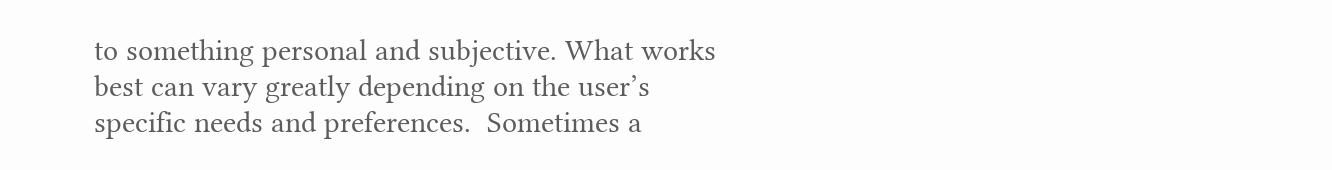to something personal and subjective. What works best can vary greatly depending on the user’s specific needs and preferences.  Sometimes a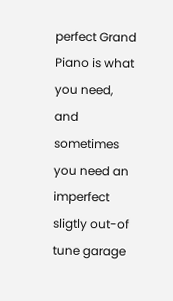perfect Grand Piano is what you need, and sometimes you need an imperfect sligtly out-of tune garage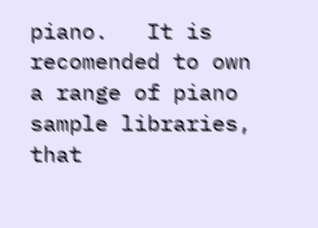piano.   It is recomended to own a range of piano sample libraries, that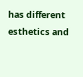has different esthetics and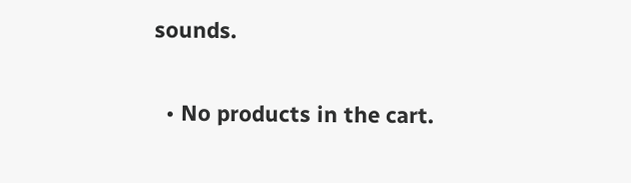sounds.

  • No products in the cart.